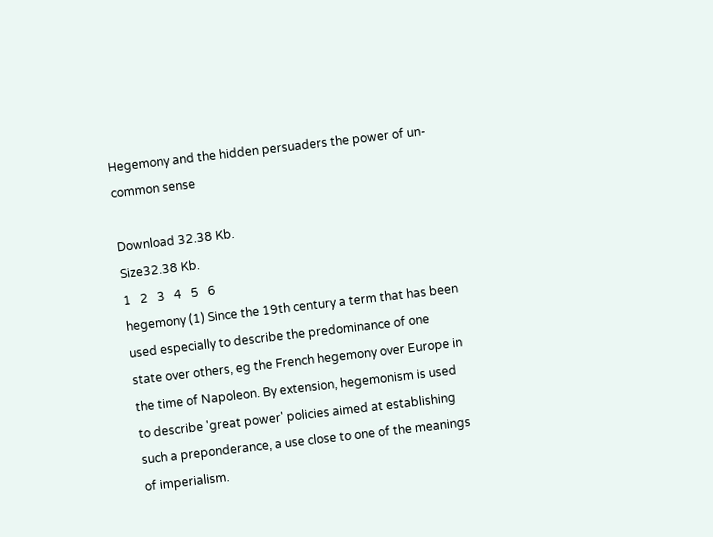Hegemony and the hidden persuaders the power of un-common sense

Download 32.38 Kb.
Size32.38 Kb.
1   2   3   4   5   6
hegemony (1) Since the 19th century a term that has been used especially to describe the predominance of one state over others, eg the French hegemony over Europe in the time of Napoleon. By extension, hegemonism is used to describe 'great power' policies aimed at establishing such a preponderance, a use close to one of the meanings of imperialism.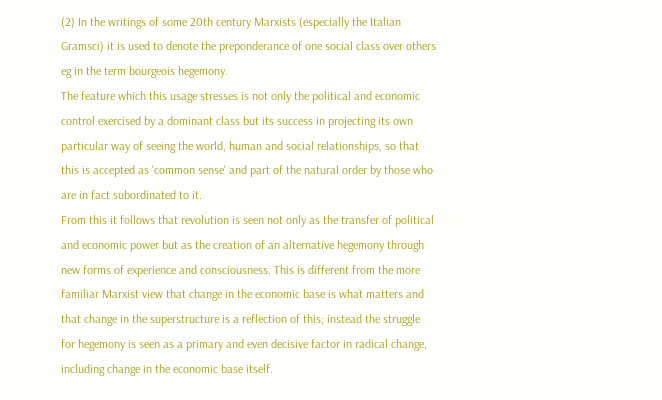(2) In the writings of some 20th century Marxists (especially the Italian Gramsci) it is used to denote the preponderance of one social class over others eg in the term bourgeois hegemony.
The feature which this usage stresses is not only the political and economic control exercised by a dominant class but its success in projecting its own particular way of seeing the world, human and social relationships, so that this is accepted as 'common sense' and part of the natural order by those who are in fact subordinated to it.
From this it follows that revolution is seen not only as the transfer of political and economic power but as the creation of an alternative hegemony through new forms of experience and consciousness. This is different from the more familiar Marxist view that change in the economic base is what matters and that change in the superstructure is a reflection of this; instead the struggle for hegemony is seen as a primary and even decisive factor in radical change, including change in the economic base itself.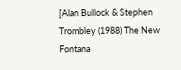[Alan Bullock & Stephen Trombley (1988) The New Fontana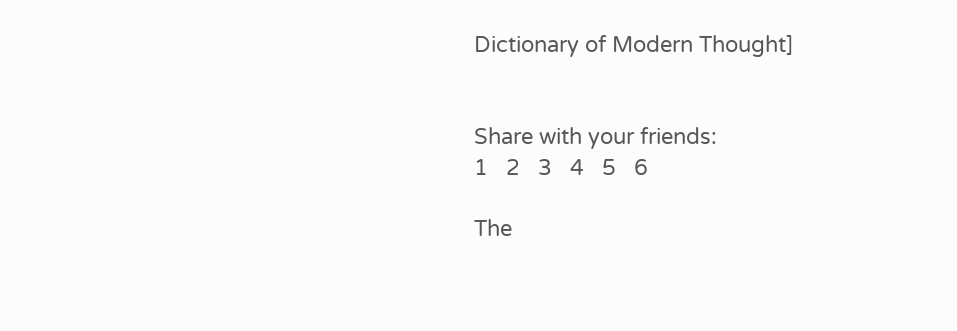Dictionary of Modern Thought]


Share with your friends:
1   2   3   4   5   6

The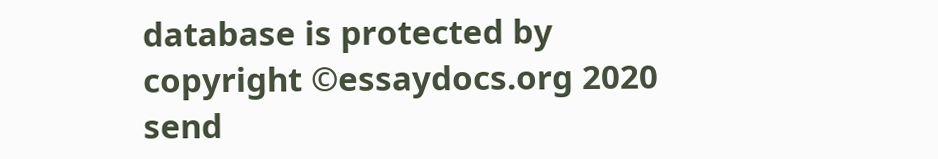database is protected by copyright ©essaydocs.org 2020
send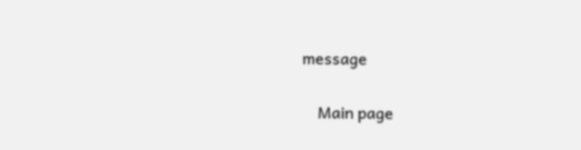message

    Main page